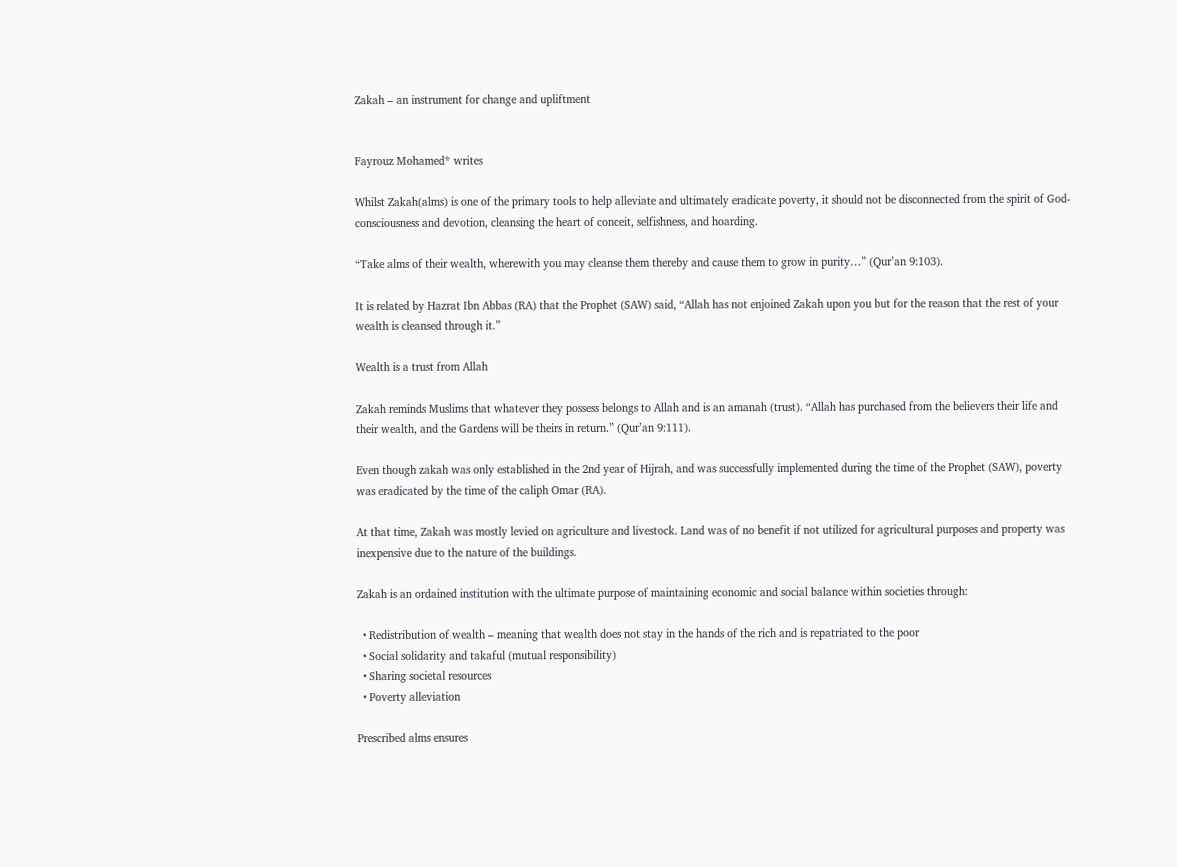Zakah – an instrument for change and upliftment


Fayrouz Mohamed* writes

Whilst Zakah(alms) is one of the primary tools to help alleviate and ultimately eradicate poverty, it should not be disconnected from the spirit of God-consciousness and devotion, cleansing the heart of conceit, selfishness, and hoarding.

“Take alms of their wealth, wherewith you may cleanse them thereby and cause them to grow in purity…” (Qur’an 9:103).

It is related by Hazrat Ibn Abbas (RA) that the Prophet (SAW) said, “Allah has not enjoined Zakah upon you but for the reason that the rest of your wealth is cleansed through it.”

Wealth is a trust from Allah

Zakah reminds Muslims that whatever they possess belongs to Allah and is an amanah (trust). “Allah has purchased from the believers their life and their wealth, and the Gardens will be theirs in return.” (Qur’an 9:111).

Even though zakah was only established in the 2nd year of Hijrah, and was successfully implemented during the time of the Prophet (SAW), poverty was eradicated by the time of the caliph Omar (RA).

At that time, Zakah was mostly levied on agriculture and livestock. Land was of no benefit if not utilized for agricultural purposes and property was inexpensive due to the nature of the buildings.

Zakah is an ordained institution with the ultimate purpose of maintaining economic and social balance within societies through:

  • Redistribution of wealth – meaning that wealth does not stay in the hands of the rich and is repatriated to the poor
  • Social solidarity and takaful (mutual responsibility)
  • Sharing societal resources
  • Poverty alleviation

Prescribed alms ensures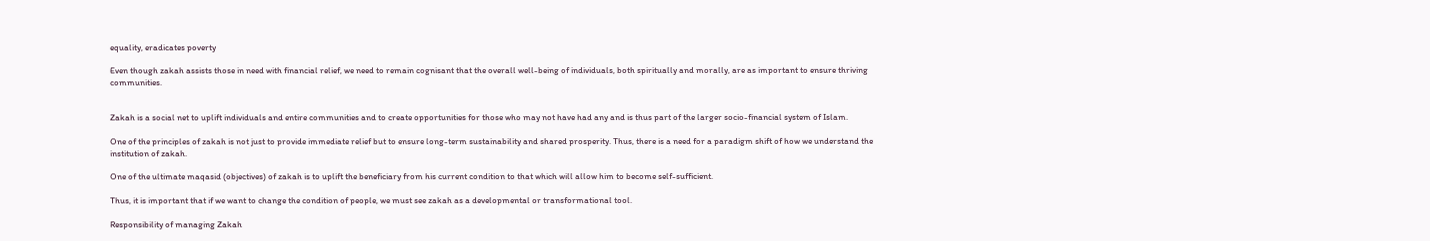equality, eradicates poverty

Even though zakah assists those in need with financial relief, we need to remain cognisant that the overall well-being of individuals, both spiritually and morally, are as important to ensure thriving communities.


Zakah is a social net to uplift individuals and entire communities and to create opportunities for those who may not have had any and is thus part of the larger socio-financial system of Islam.

One of the principles of zakah is not just to provide immediate relief but to ensure long-term sustainability and shared prosperity. Thus, there is a need for a paradigm shift of how we understand the institution of zakah.

One of the ultimate maqasid (objectives) of zakah is to uplift the beneficiary from his current condition to that which will allow him to become self-sufficient.

Thus, it is important that if we want to change the condition of people, we must see zakah as a developmental or transformational tool.

Responsibility of managing Zakah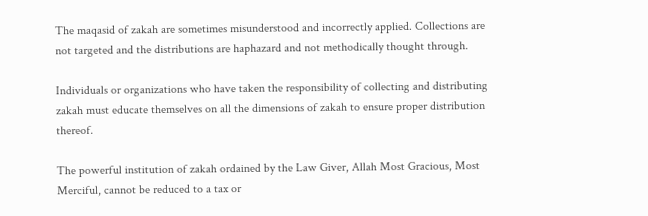The maqasid of zakah are sometimes misunderstood and incorrectly applied. Collections are not targeted and the distributions are haphazard and not methodically thought through.

Individuals or organizations who have taken the responsibility of collecting and distributing zakah must educate themselves on all the dimensions of zakah to ensure proper distribution thereof.

The powerful institution of zakah ordained by the Law Giver, Allah Most Gracious, Most Merciful, cannot be reduced to a tax or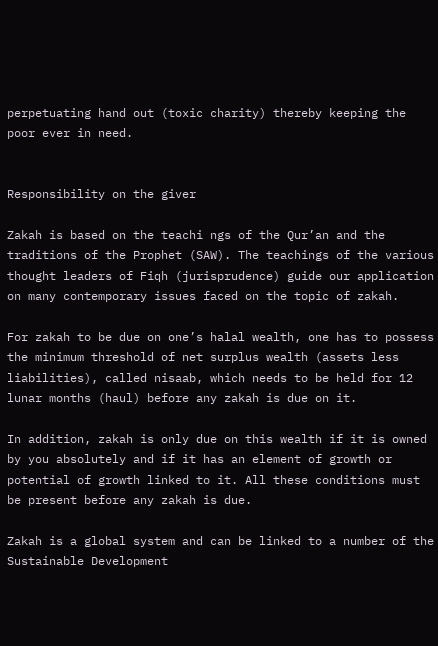perpetuating hand out (toxic charity) thereby keeping the poor ever in need.


Responsibility on the giver

Zakah is based on the teachi ngs of the Qur’an and the traditions of the Prophet (SAW). The teachings of the various thought leaders of Fiqh (jurisprudence) guide our application on many contemporary issues faced on the topic of zakah.

For zakah to be due on one’s halal wealth, one has to possess the minimum threshold of net surplus wealth (assets less liabilities), called nisaab, which needs to be held for 12 lunar months (haul) before any zakah is due on it.

In addition, zakah is only due on this wealth if it is owned by you absolutely and if it has an element of growth or potential of growth linked to it. All these conditions must be present before any zakah is due.

Zakah is a global system and can be linked to a number of the Sustainable Development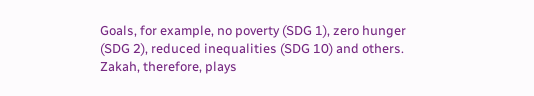Goals, for example, no poverty (SDG 1), zero hunger (SDG 2), reduced inequalities (SDG 10) and others. Zakah, therefore, plays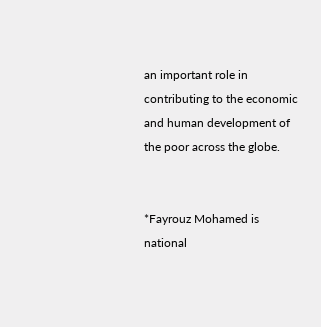an important role in contributing to the economic and human development of the poor across the globe.


*Fayrouz Mohamed is national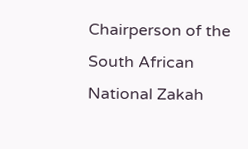Chairperson of the South African National Zakah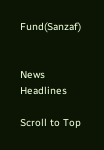Fund(Sanzaf)


News Headlines

Scroll to Top